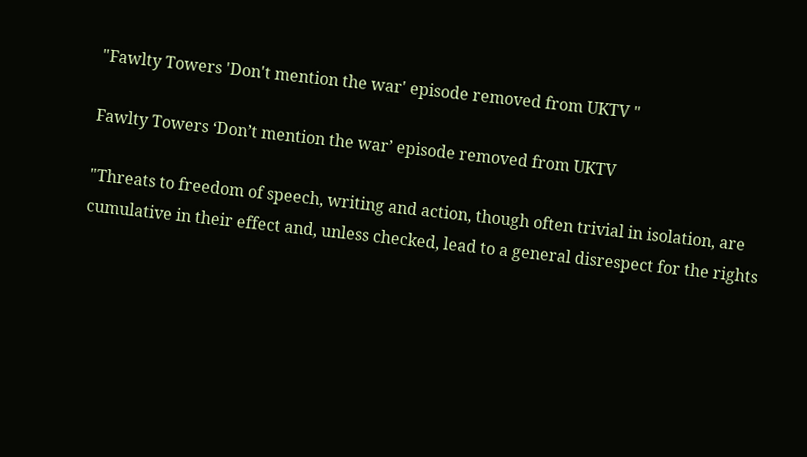"Fawlty Towers 'Don't mention the war' episode removed from UKTV "

Fawlty Towers ‘Don’t mention the war’ episode removed from UKTV

"Threats to freedom of speech, writing and action, though often trivial in isolation, are cumulative in their effect and, unless checked, lead to a general disrespect for the rights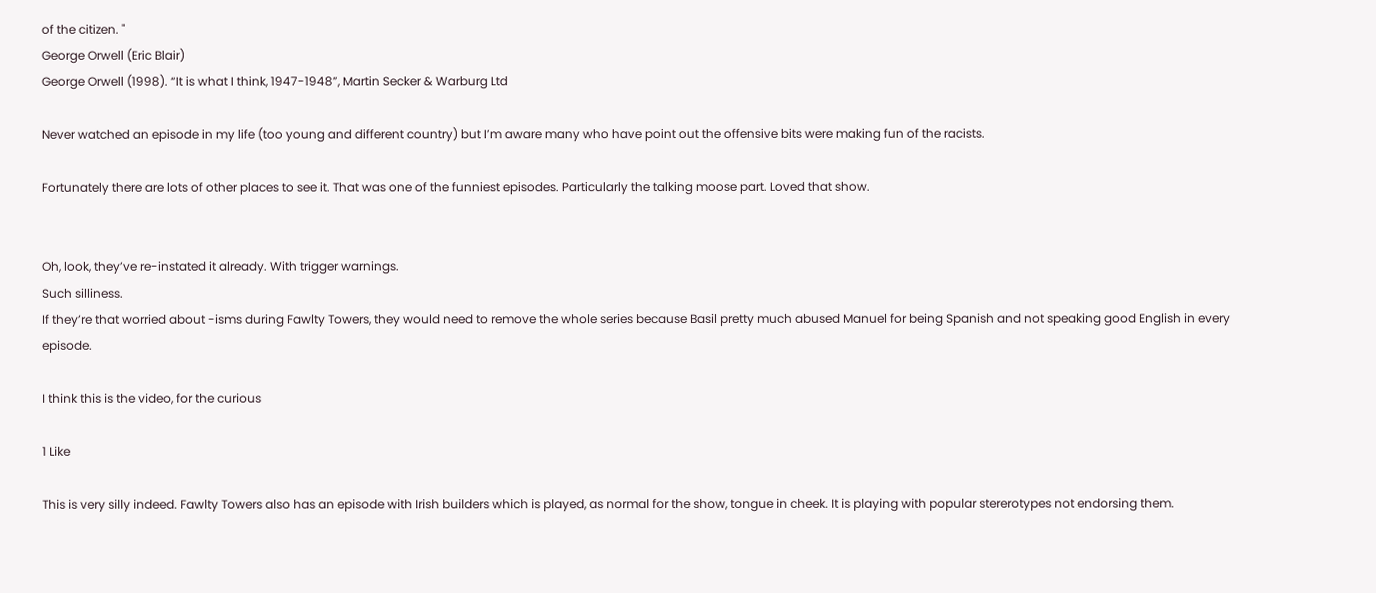of the citizen. "
George Orwell (Eric Blair)
George Orwell (1998). “It is what I think, 1947-1948”, Martin Secker & Warburg Ltd

Never watched an episode in my life (too young and different country) but I’m aware many who have point out the offensive bits were making fun of the racists.

Fortunately there are lots of other places to see it. That was one of the funniest episodes. Particularly the talking moose part. Loved that show.


Oh, look, they’ve re-instated it already. With trigger warnings.
Such silliness.
If they’re that worried about -isms during Fawlty Towers, they would need to remove the whole series because Basil pretty much abused Manuel for being Spanish and not speaking good English in every episode.

I think this is the video, for the curious

1 Like

This is very silly indeed. Fawlty Towers also has an episode with Irish builders which is played, as normal for the show, tongue in cheek. It is playing with popular stererotypes not endorsing them.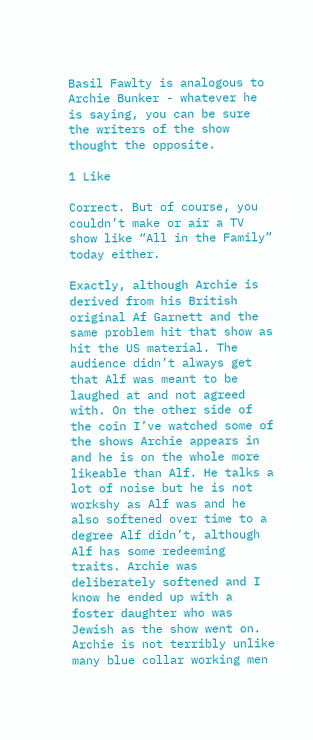Basil Fawlty is analogous to Archie Bunker - whatever he is saying, you can be sure the writers of the show thought the opposite.

1 Like

Correct. But of course, you couldn’t make or air a TV show like “All in the Family” today either.

Exactly, although Archie is derived from his British original Af Garnett and the same problem hit that show as hit the US material. The audience didn’t always get that Alf was meant to be laughed at and not agreed with. On the other side of the coin I’ve watched some of the shows Archie appears in and he is on the whole more likeable than Alf. He talks a lot of noise but he is not workshy as Alf was and he also softened over time to a degree Alf didn’t, although Alf has some redeeming traits. Archie was deliberately softened and I know he ended up with a foster daughter who was Jewish as the show went on. Archie is not terribly unlike many blue collar working men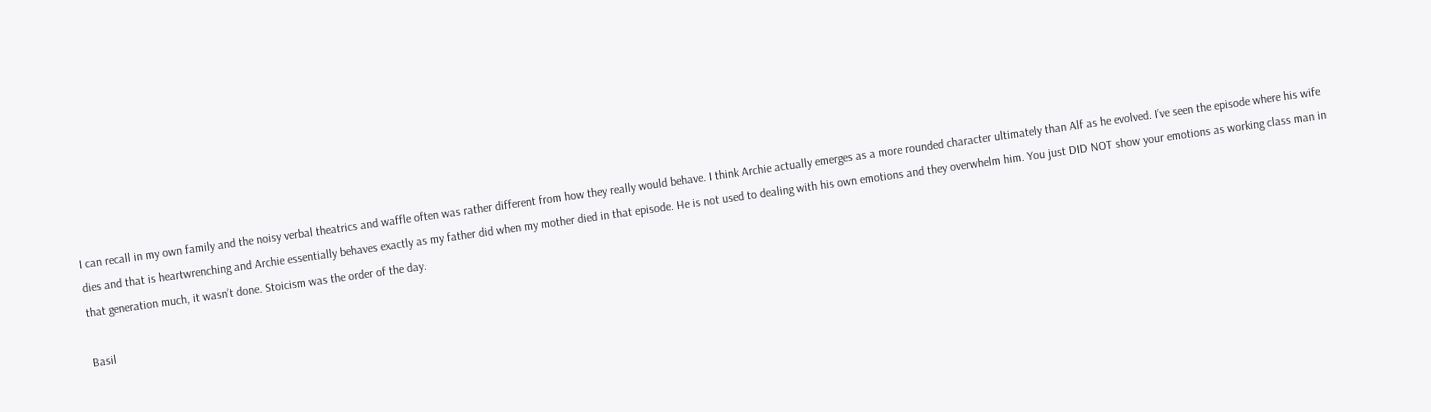I can recall in my own family and the noisy verbal theatrics and waffle often was rather different from how they really would behave. I think Archie actually emerges as a more rounded character ultimately than Alf as he evolved. I’ve seen the episode where his wife dies and that is heartwrenching and Archie essentially behaves exactly as my father did when my mother died in that episode. He is not used to dealing with his own emotions and they overwhelm him. You just DID NOT show your emotions as working class man in that generation much, it wasn’t done. Stoicism was the order of the day.

Basil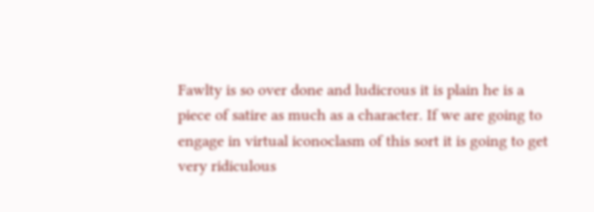Fawlty is so over done and ludicrous it is plain he is a piece of satire as much as a character. If we are going to engage in virtual iconoclasm of this sort it is going to get very ridiculous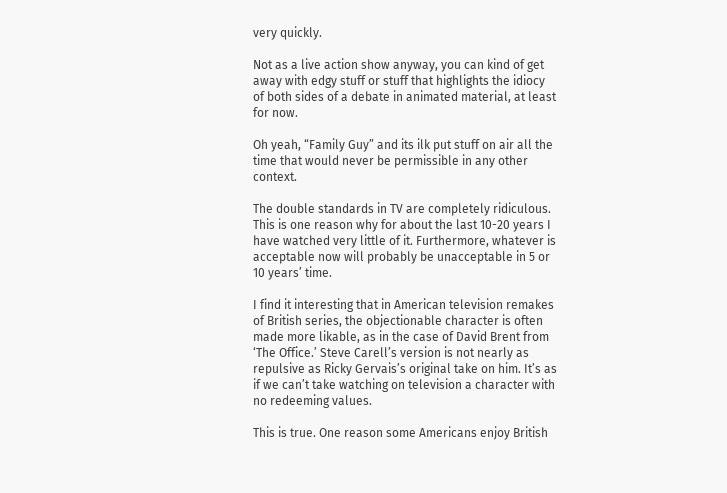very quickly.

Not as a live action show anyway, you can kind of get away with edgy stuff or stuff that highlights the idiocy of both sides of a debate in animated material, at least for now.

Oh yeah, “Family Guy” and its ilk put stuff on air all the time that would never be permissible in any other context.

The double standards in TV are completely ridiculous. This is one reason why for about the last 10-20 years I have watched very little of it. Furthermore, whatever is acceptable now will probably be unacceptable in 5 or 10 years’ time.

I find it interesting that in American television remakes of British series, the objectionable character is often made more likable, as in the case of David Brent from ‘The Office.’ Steve Carell’s version is not nearly as repulsive as Ricky Gervais’s original take on him. It’s as if we can’t take watching on television a character with no redeeming values.

This is true. One reason some Americans enjoy British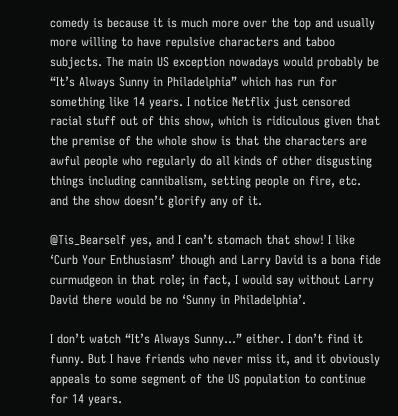comedy is because it is much more over the top and usually more willing to have repulsive characters and taboo subjects. The main US exception nowadays would probably be “It’s Always Sunny in Philadelphia” which has run for something like 14 years. I notice Netflix just censored racial stuff out of this show, which is ridiculous given that the premise of the whole show is that the characters are awful people who regularly do all kinds of other disgusting things including cannibalism, setting people on fire, etc. and the show doesn’t glorify any of it.

@Tis_Bearself yes, and I can’t stomach that show! I like ‘Curb Your Enthusiasm’ though and Larry David is a bona fide curmudgeon in that role; in fact, I would say without Larry David there would be no ‘Sunny in Philadelphia’.

I don’t watch “It’s Always Sunny…” either. I don’t find it funny. But I have friends who never miss it, and it obviously appeals to some segment of the US population to continue for 14 years.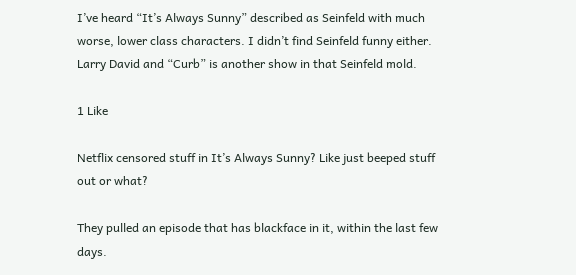I’ve heard “It’s Always Sunny” described as Seinfeld with much worse, lower class characters. I didn’t find Seinfeld funny either. Larry David and “Curb” is another show in that Seinfeld mold.

1 Like

Netflix censored stuff in It’s Always Sunny? Like just beeped stuff out or what?

They pulled an episode that has blackface in it, within the last few days.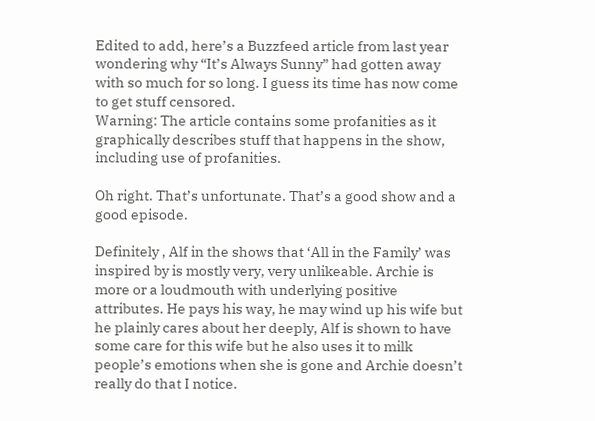Edited to add, here’s a Buzzfeed article from last year wondering why “It’s Always Sunny” had gotten away with so much for so long. I guess its time has now come to get stuff censored.
Warning: The article contains some profanities as it graphically describes stuff that happens in the show, including use of profanities.

Oh right. That’s unfortunate. That’s a good show and a good episode.

Definitely , Alf in the shows that ‘All in the Family’ was inspired by is mostly very, very unlikeable. Archie is more or a loudmouth with underlying positive attributes. He pays his way, he may wind up his wife but he plainly cares about her deeply, Alf is shown to have some care for this wife but he also uses it to milk people’s emotions when she is gone and Archie doesn’t really do that I notice.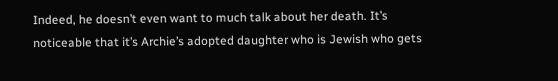Indeed, he doesn’t even want to much talk about her death. It’s noticeable that it’s Archie’s adopted daughter who is Jewish who gets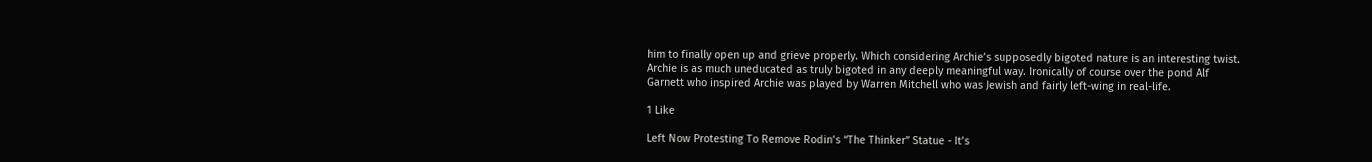him to finally open up and grieve properly. Which considering Archie’s supposedly bigoted nature is an interesting twist. Archie is as much uneducated as truly bigoted in any deeply meaningful way. Ironically of course over the pond Alf Garnett who inspired Archie was played by Warren Mitchell who was Jewish and fairly left-wing in real-life.

1 Like

Left Now Protesting To Remove Rodin’s “The Thinker” Statue - It’s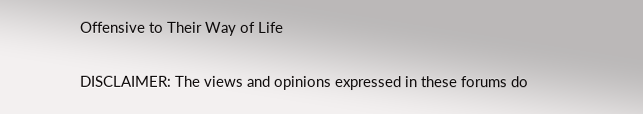Offensive to Their Way of Life

DISCLAIMER: The views and opinions expressed in these forums do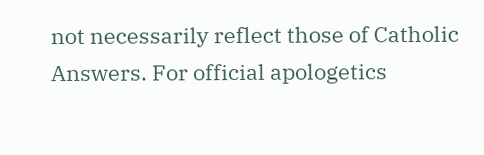not necessarily reflect those of Catholic Answers. For official apologetics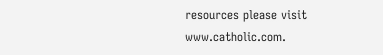resources please visit www.catholic.com.